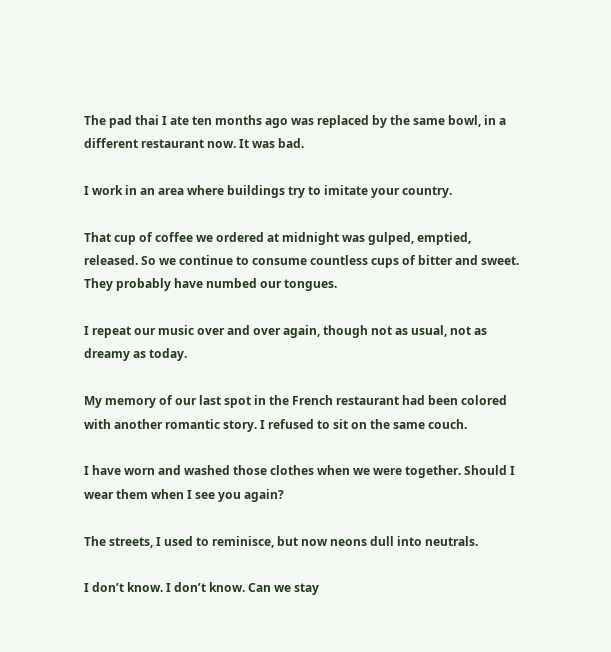The pad thai I ate ten months ago was replaced by the same bowl, in a different restaurant now. It was bad.

I work in an area where buildings try to imitate your country.

That cup of coffee we ordered at midnight was gulped, emptied, released. So we continue to consume countless cups of bitter and sweet. They probably have numbed our tongues.

I repeat our music over and over again, though not as usual, not as dreamy as today.

My memory of our last spot in the French restaurant had been colored with another romantic story. I refused to sit on the same couch.

I have worn and washed those clothes when we were together. Should I wear them when I see you again?

The streets, I used to reminisce, but now neons dull into neutrals.

I don’t know. I don’t know. Can we stay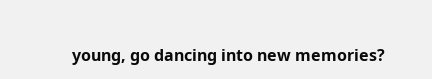young, go dancing into new memories?